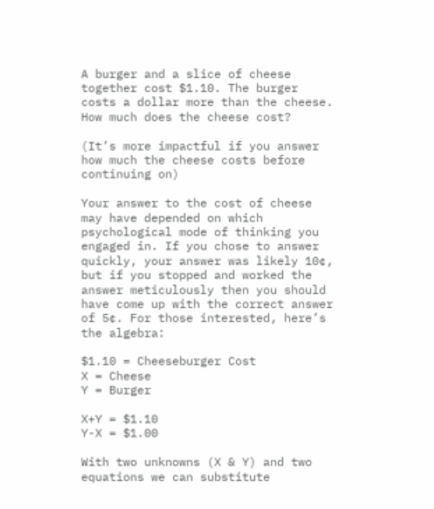A burger and a slice of cheese together cost $1.10. The burger costs a dollar more than the cheese. How much does the cheese cost?

(It’s more impactful if you answer how much the cheese costs before continuing on)

Your answer to the cost of cheese may have depended on which psychological mode of thinking you engaged in. If you chose to answer quickly, your answer was likely 10¢, but if you stopped and worked the answer meticulously then you should have come up with the correct answer of 5¢. For those interested, here’s the algebra:

$1.10 = Cheeseburger Cost
X = Cheese
Y = Burger

X+Y = $1.10
Y-X = $1.00

With two unknowns (X & Y) and two equations we can substitute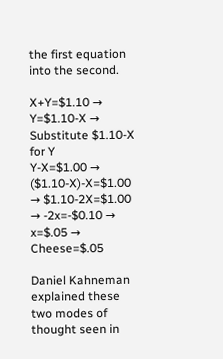the first equation into the second.

X+Y=$1.10 → Y=$1.10-X → Substitute $1.10-X for Y
Y-X=$1.00 → ($1.10-X)-X=$1.00 → $1.10-2X=$1.00 → -2x=-$0.10 → x=$.05 → Cheese=$.05

Daniel Kahneman explained these two modes of thought seen in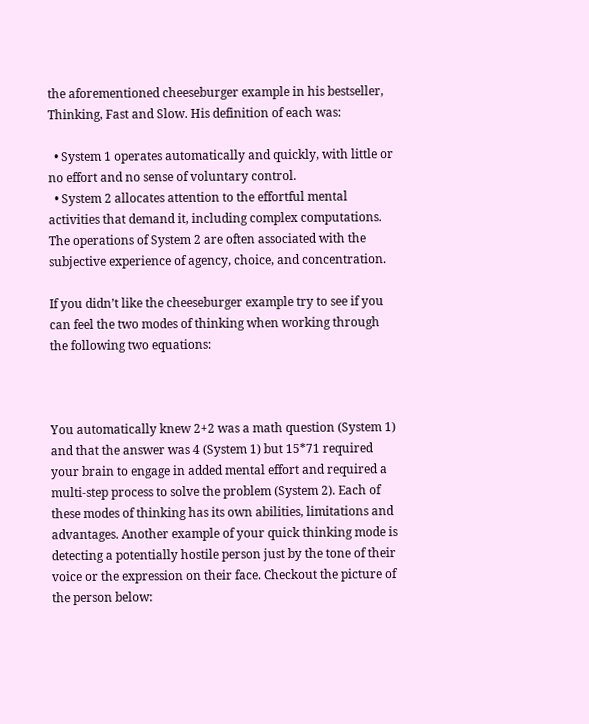the aforementioned cheeseburger example in his bestseller, Thinking, Fast and Slow. His definition of each was:

  • System 1 operates automatically and quickly, with little or no effort and no sense of voluntary control.
  • System 2 allocates attention to the effortful mental activities that demand it, including complex computations. The operations of System 2 are often associated with the subjective experience of agency, choice, and concentration.

If you didn’t like the cheeseburger example try to see if you can feel the two modes of thinking when working through the following two equations:



You automatically knew 2+2 was a math question (System 1) and that the answer was 4 (System 1) but 15*71 required your brain to engage in added mental effort and required a multi-step process to solve the problem (System 2). Each of these modes of thinking has its own abilities, limitations and advantages. Another example of your quick thinking mode is detecting a potentially hostile person just by the tone of their voice or the expression on their face. Checkout the picture of the person below: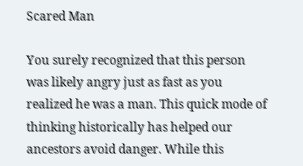Scared Man

You surely recognized that this person was likely angry just as fast as you realized he was a man. This quick mode of thinking historically has helped our ancestors avoid danger. While this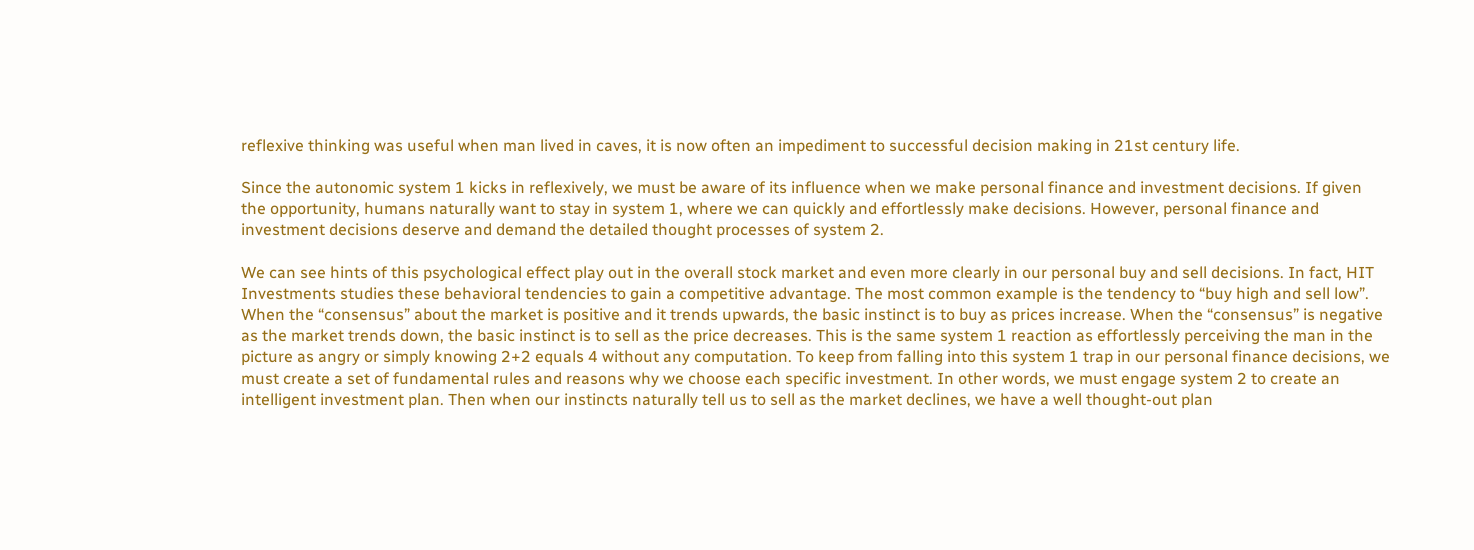reflexive thinking was useful when man lived in caves, it is now often an impediment to successful decision making in 21st century life.

Since the autonomic system 1 kicks in reflexively, we must be aware of its influence when we make personal finance and investment decisions. If given the opportunity, humans naturally want to stay in system 1, where we can quickly and effortlessly make decisions. However, personal finance and investment decisions deserve and demand the detailed thought processes of system 2.

We can see hints of this psychological effect play out in the overall stock market and even more clearly in our personal buy and sell decisions. In fact, HIT Investments studies these behavioral tendencies to gain a competitive advantage. The most common example is the tendency to “buy high and sell low”. When the “consensus” about the market is positive and it trends upwards, the basic instinct is to buy as prices increase. When the “consensus” is negative as the market trends down, the basic instinct is to sell as the price decreases. This is the same system 1 reaction as effortlessly perceiving the man in the picture as angry or simply knowing 2+2 equals 4 without any computation. To keep from falling into this system 1 trap in our personal finance decisions, we must create a set of fundamental rules and reasons why we choose each specific investment. In other words, we must engage system 2 to create an intelligent investment plan. Then when our instincts naturally tell us to sell as the market declines, we have a well thought-out plan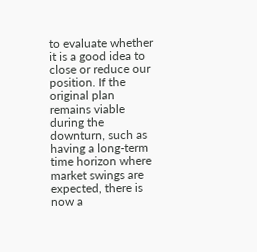to evaluate whether it is a good idea to close or reduce our position. If the original plan remains viable during the downturn, such as having a long-term time horizon where market swings are expected, there is now a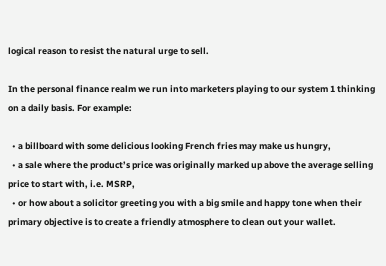logical reason to resist the natural urge to sell.

In the personal finance realm we run into marketers playing to our system 1 thinking on a daily basis. For example:

  • a billboard with some delicious looking French fries may make us hungry,
  • a sale where the product’s price was originally marked up above the average selling price to start with, i.e. MSRP,
  • or how about a solicitor greeting you with a big smile and happy tone when their primary objective is to create a friendly atmosphere to clean out your wallet.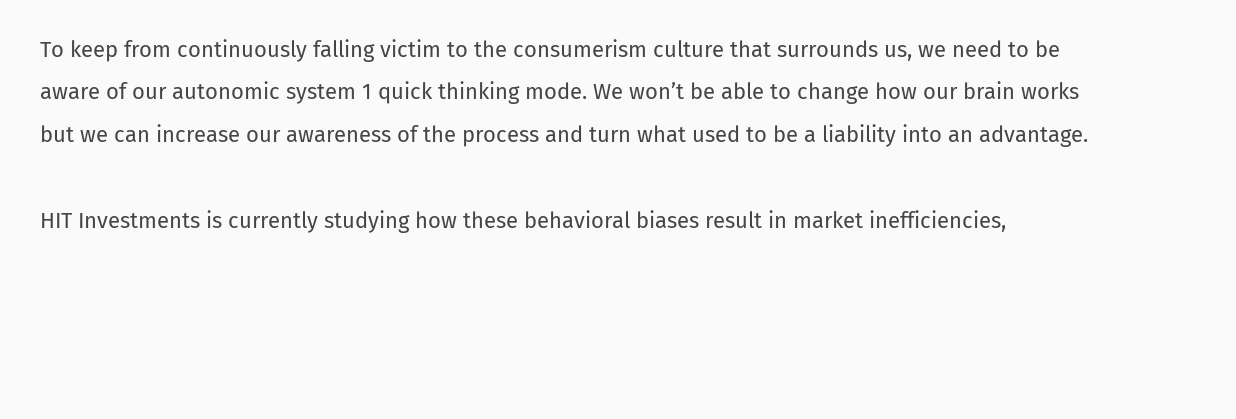To keep from continuously falling victim to the consumerism culture that surrounds us, we need to be aware of our autonomic system 1 quick thinking mode. We won’t be able to change how our brain works but we can increase our awareness of the process and turn what used to be a liability into an advantage.

HIT Investments is currently studying how these behavioral biases result in market inefficiencies,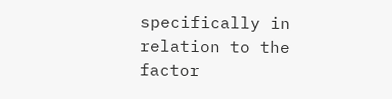specifically in relation to the factor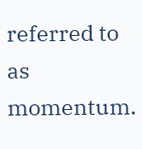referred to as momentum.